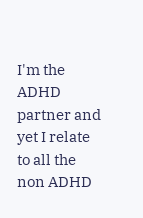I'm the ADHD partner and yet I relate to all the non ADHD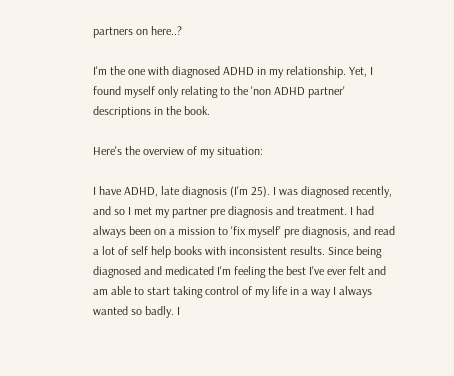partners on here..?

I'm the one with diagnosed ADHD in my relationship. Yet, I found myself only relating to the 'non ADHD partner' descriptions in the book.

Here's the overview of my situation:

I have ADHD, late diagnosis (I'm 25). I was diagnosed recently, and so I met my partner pre diagnosis and treatment. I had always been on a mission to 'fix myself' pre diagnosis, and read a lot of self help books with inconsistent results. Since being diagnosed and medicated I'm feeling the best I've ever felt and am able to start taking control of my life in a way I always wanted so badly. I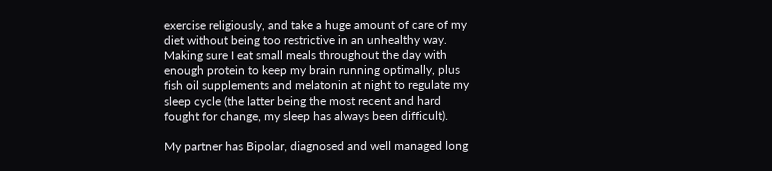exercise religiously, and take a huge amount of care of my diet without being too restrictive in an unhealthy way. Making sure I eat small meals throughout the day with enough protein to keep my brain running optimally, plus fish oil supplements and melatonin at night to regulate my sleep cycle (the latter being the most recent and hard fought for change, my sleep has always been difficult).

My partner has Bipolar, diagnosed and well managed long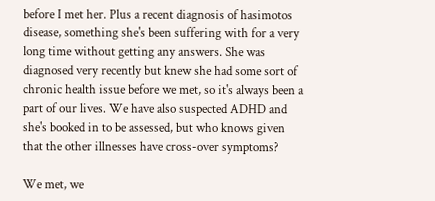before I met her. Plus a recent diagnosis of hasimotos disease, something she's been suffering with for a very long time without getting any answers. She was diagnosed very recently but knew she had some sort of chronic health issue before we met, so it's always been a part of our lives. We have also suspected ADHD and she's booked in to be assessed, but who knows given that the other illnesses have cross-over symptoms?

We met, we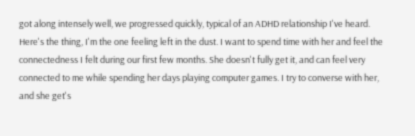got along intensely well, we progressed quickly, typical of an ADHD relationship I've heard. Here's the thing, I'm the one feeling left in the dust. I want to spend time with her and feel the connectedness I felt during our first few months. She doesn't fully get it, and can feel very connected to me while spending her days playing computer games. I try to converse with her, and she get's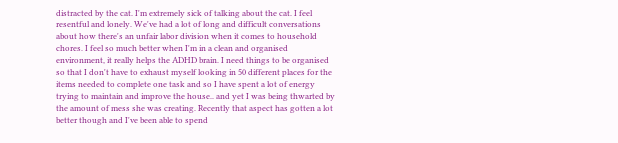distracted by the cat. I'm extremely sick of talking about the cat. I feel resentful and lonely. We've had a lot of long and difficult conversations about how there's an unfair labor division when it comes to household chores. I feel so much better when I'm in a clean and organised environment, it really helps the ADHD brain. I need things to be organised so that I don't have to exhaust myself looking in 50 different places for the items needed to complete one task and so I have spent a lot of energy trying to maintain and improve the house.. and yet I was being thwarted by the amount of mess she was creating. Recently that aspect has gotten a lot better though and I've been able to spend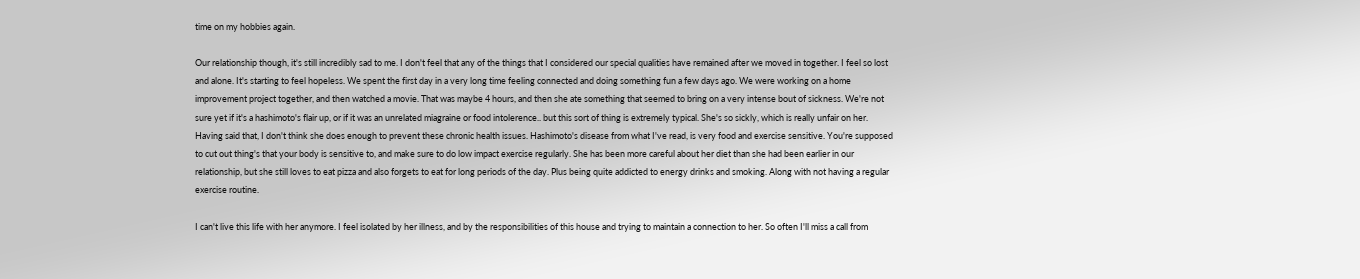time on my hobbies again.

Our relationship though, it's still incredibly sad to me. I don't feel that any of the things that I considered our special qualities have remained after we moved in together. I feel so lost and alone. It's starting to feel hopeless. We spent the first day in a very long time feeling connected and doing something fun a few days ago. We were working on a home improvement project together, and then watched a movie. That was maybe 4 hours, and then she ate something that seemed to bring on a very intense bout of sickness. We're not sure yet if it's a hashimoto's flair up, or if it was an unrelated miagraine or food intolerence.. but this sort of thing is extremely typical. She's so sickly, which is really unfair on her. Having said that, I don't think she does enough to prevent these chronic health issues. Hashimoto's disease from what I've read, is very food and exercise sensitive. You're supposed to cut out thing's that your body is sensitive to, and make sure to do low impact exercise regularly. She has been more careful about her diet than she had been earlier in our relationship, but she still loves to eat pizza and also forgets to eat for long periods of the day. Plus being quite addicted to energy drinks and smoking. Along with not having a regular exercise routine.

I can't live this life with her anymore. I feel isolated by her illness, and by the responsibilities of this house and trying to maintain a connection to her. So often I'll miss a call from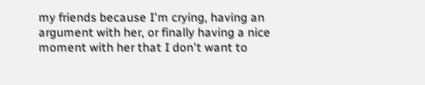my friends because I'm crying, having an argument with her, or finally having a nice moment with her that I don't want to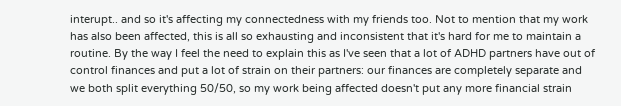interupt.. and so it's affecting my connectedness with my friends too. Not to mention that my work has also been affected, this is all so exhausting and inconsistent that it's hard for me to maintain a routine. By the way I feel the need to explain this as I've seen that a lot of ADHD partners have out of control finances and put a lot of strain on their partners: our finances are completely separate and we both split everything 50/50, so my work being affected doesn't put any more financial strain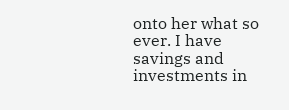onto her what so ever. I have savings and investments in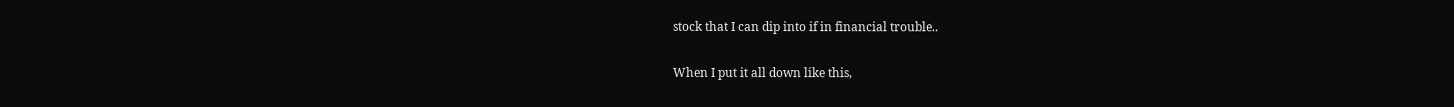stock that I can dip into if in financial trouble..

When I put it all down like this,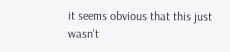it seems obvious that this just wasn't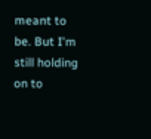meant to be. But I'm still holding on to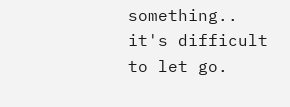something.. it's difficult to let go.